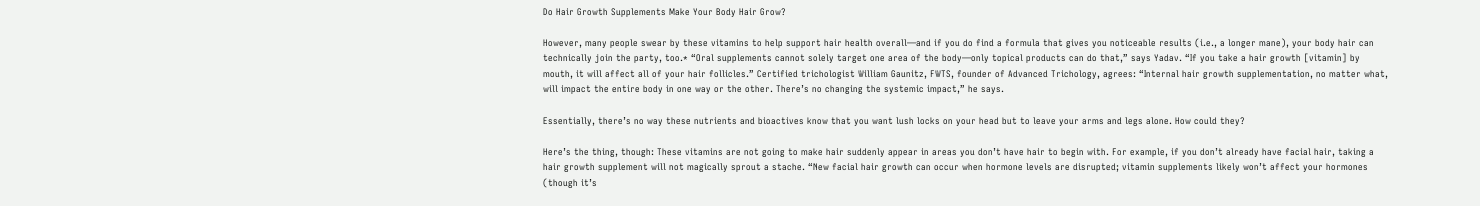Do Hair Growth Supplements Make Your Body Hair Grow?

However, many people swear by these vitamins to help support hair health overall—and if you do find a formula that gives you noticeable results (i.e., a longer mane), your body hair can technically join the party, too.* “Oral supplements cannot solely target one area of the body—only topical products can do that,” says Yadav. “If you take a hair growth [vitamin] by mouth, it will affect all of your hair follicles.” Certified trichologist William Gaunitz, FWTS, founder of Advanced Trichology, agrees: “Internal hair growth supplementation, no matter what, will impact the entire body in one way or the other. There’s no changing the systemic impact,” he says.

Essentially, there’s no way these nutrients and bioactives know that you want lush locks on your head but to leave your arms and legs alone. How could they?

Here’s the thing, though: These vitamins are not going to make hair suddenly appear in areas you don’t have hair to begin with. For example, if you don’t already have facial hair, taking a hair growth supplement will not magically sprout a stache. “New facial hair growth can occur when hormone levels are disrupted; vitamin supplements likely won’t affect your hormones (though it’s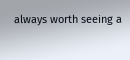always worth seeing a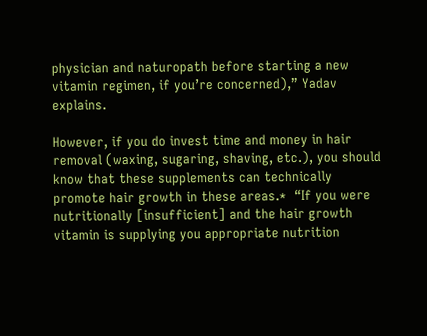physician and naturopath before starting a new vitamin regimen, if you’re concerned),” Yadav explains.

However, if you do invest time and money in hair removal (waxing, sugaring, shaving, etc.), you should know that these supplements can technically promote hair growth in these areas.*  “If you were nutritionally [insufficient] and the hair growth vitamin is supplying you appropriate nutrition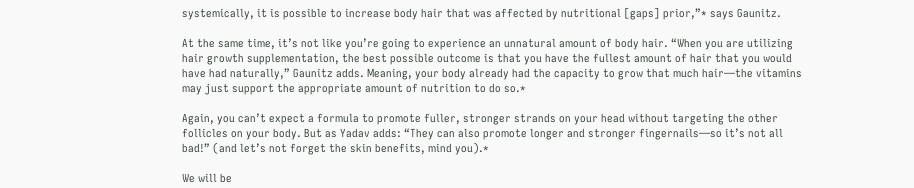systemically, it is possible to increase body hair that was affected by nutritional [gaps] prior,”* says Gaunitz.

At the same time, it’s not like you’re going to experience an unnatural amount of body hair. “When you are utilizing hair growth supplementation, the best possible outcome is that you have the fullest amount of hair that you would have had naturally,” Gaunitz adds. Meaning, your body already had the capacity to grow that much hair—the vitamins may just support the appropriate amount of nutrition to do so.*

Again, you can’t expect a formula to promote fuller, stronger strands on your head without targeting the other follicles on your body. But as Yadav adds: “They can also promote longer and stronger fingernails—so it’s not all bad!” (and let’s not forget the skin benefits, mind you).*

We will be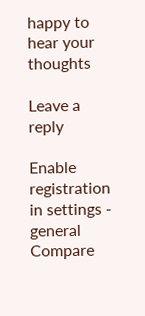happy to hear your thoughts

Leave a reply

Enable registration in settings - general
Compare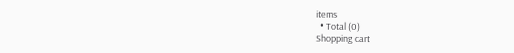items
  • Total (0)
Shopping cart